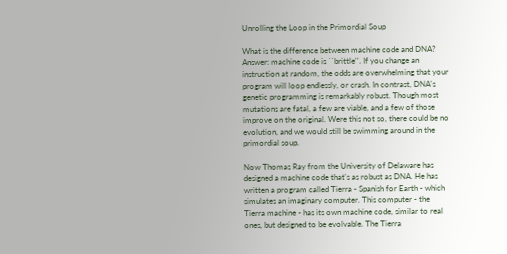Unrolling the Loop in the Primordial Soup

What is the difference between machine code and DNA? Answer: machine code is ``brittle''. If you change an instruction at random, the odds are overwhelming that your program will loop endlessly, or crash. In contrast, DNA's genetic programming is remarkably robust. Though most mutations are fatal, a few are viable, and a few of those improve on the original. Were this not so, there could be no evolution, and we would still be swimming around in the primordial soup.

Now Thomas Ray from the University of Delaware has designed a machine code that's as robust as DNA. He has written a program called Tierra - Spanish for Earth - which simulates an imaginary computer. This computer - the Tierra machine - has its own machine code, similar to real ones, but designed to be evolvable. The Tierra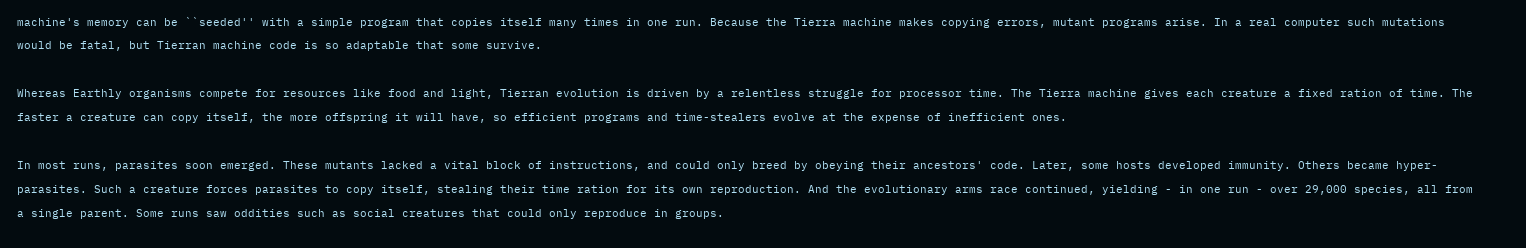machine's memory can be ``seeded'' with a simple program that copies itself many times in one run. Because the Tierra machine makes copying errors, mutant programs arise. In a real computer such mutations would be fatal, but Tierran machine code is so adaptable that some survive.

Whereas Earthly organisms compete for resources like food and light, Tierran evolution is driven by a relentless struggle for processor time. The Tierra machine gives each creature a fixed ration of time. The faster a creature can copy itself, the more offspring it will have, so efficient programs and time-stealers evolve at the expense of inefficient ones.

In most runs, parasites soon emerged. These mutants lacked a vital block of instructions, and could only breed by obeying their ancestors' code. Later, some hosts developed immunity. Others became hyper-parasites. Such a creature forces parasites to copy itself, stealing their time ration for its own reproduction. And the evolutionary arms race continued, yielding - in one run - over 29,000 species, all from a single parent. Some runs saw oddities such as social creatures that could only reproduce in groups.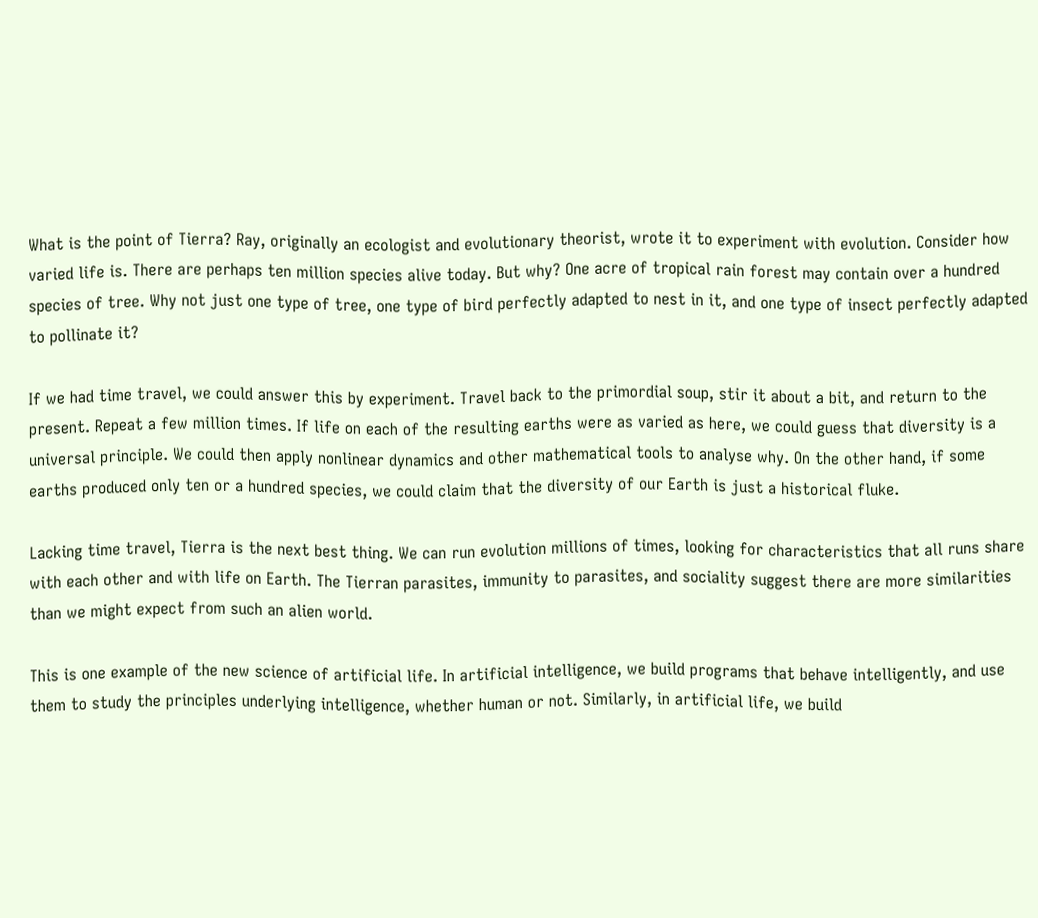What is the point of Tierra? Ray, originally an ecologist and evolutionary theorist, wrote it to experiment with evolution. Consider how varied life is. There are perhaps ten million species alive today. But why? One acre of tropical rain forest may contain over a hundred species of tree. Why not just one type of tree, one type of bird perfectly adapted to nest in it, and one type of insect perfectly adapted to pollinate it?

If we had time travel, we could answer this by experiment. Travel back to the primordial soup, stir it about a bit, and return to the present. Repeat a few million times. If life on each of the resulting earths were as varied as here, we could guess that diversity is a universal principle. We could then apply nonlinear dynamics and other mathematical tools to analyse why. On the other hand, if some earths produced only ten or a hundred species, we could claim that the diversity of our Earth is just a historical fluke.

Lacking time travel, Tierra is the next best thing. We can run evolution millions of times, looking for characteristics that all runs share with each other and with life on Earth. The Tierran parasites, immunity to parasites, and sociality suggest there are more similarities than we might expect from such an alien world.

This is one example of the new science of artificial life. In artificial intelligence, we build programs that behave intelligently, and use them to study the principles underlying intelligence, whether human or not. Similarly, in artificial life, we build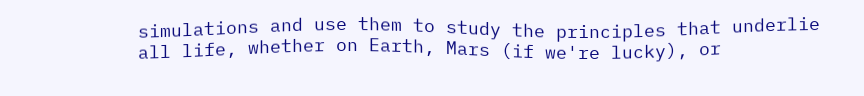simulations and use them to study the principles that underlie all life, whether on Earth, Mars (if we're lucky), or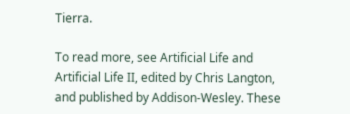Tierra.

To read more, see Artificial Life and Artificial Life II, edited by Chris Langton, and published by Addison-Wesley. These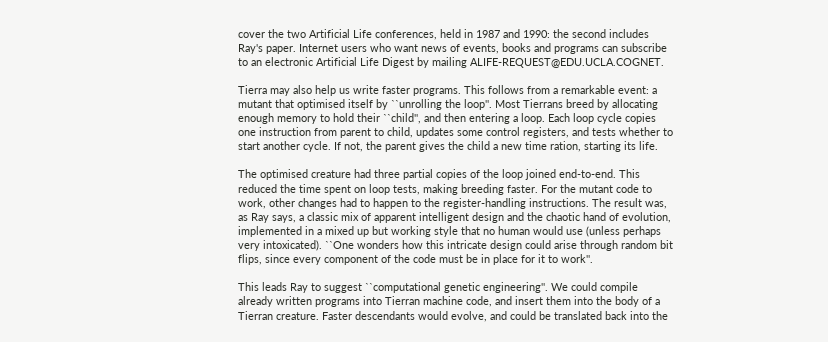cover the two Artificial Life conferences, held in 1987 and 1990: the second includes Ray's paper. Internet users who want news of events, books and programs can subscribe to an electronic Artificial Life Digest by mailing ALIFE-REQUEST@EDU.UCLA.COGNET.

Tierra may also help us write faster programs. This follows from a remarkable event: a mutant that optimised itself by ``unrolling the loop''. Most Tierrans breed by allocating enough memory to hold their ``child'', and then entering a loop. Each loop cycle copies one instruction from parent to child, updates some control registers, and tests whether to start another cycle. If not, the parent gives the child a new time ration, starting its life.

The optimised creature had three partial copies of the loop joined end-to-end. This reduced the time spent on loop tests, making breeding faster. For the mutant code to work, other changes had to happen to the register-handling instructions. The result was, as Ray says, a classic mix of apparent intelligent design and the chaotic hand of evolution, implemented in a mixed up but working style that no human would use (unless perhaps very intoxicated). ``One wonders how this intricate design could arise through random bit flips, since every component of the code must be in place for it to work''.

This leads Ray to suggest ``computational genetic engineering''. We could compile already written programs into Tierran machine code, and insert them into the body of a Tierran creature. Faster descendants would evolve, and could be translated back into the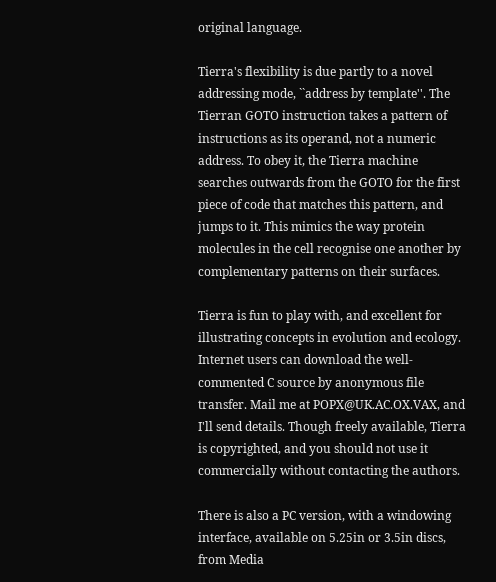original language.

Tierra's flexibility is due partly to a novel addressing mode, ``address by template''. The Tierran GOTO instruction takes a pattern of instructions as its operand, not a numeric address. To obey it, the Tierra machine searches outwards from the GOTO for the first piece of code that matches this pattern, and jumps to it. This mimics the way protein molecules in the cell recognise one another by complementary patterns on their surfaces.

Tierra is fun to play with, and excellent for illustrating concepts in evolution and ecology. Internet users can download the well-commented C source by anonymous file transfer. Mail me at POPX@UK.AC.OX.VAX, and I'll send details. Though freely available, Tierra is copyrighted, and you should not use it commercially without contacting the authors.

There is also a PC version, with a windowing interface, available on 5.25in or 3.5in discs, from Media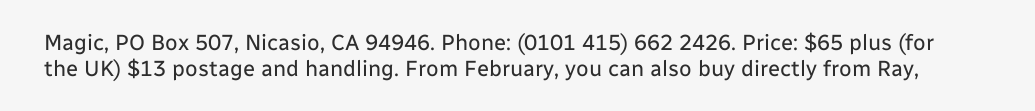Magic, PO Box 507, Nicasio, CA 94946. Phone: (0101 415) 662 2426. Price: $65 plus (for the UK) $13 postage and handling. From February, you can also buy directly from Ray,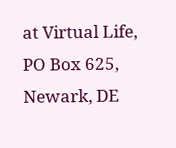at Virtual Life, PO Box 625, Newark, DE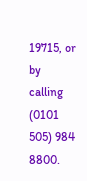19715, or by calling (0101 505) 984 8800.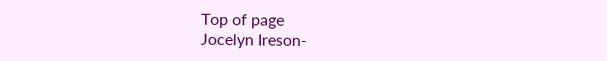Top of page
Jocelyn Ireson-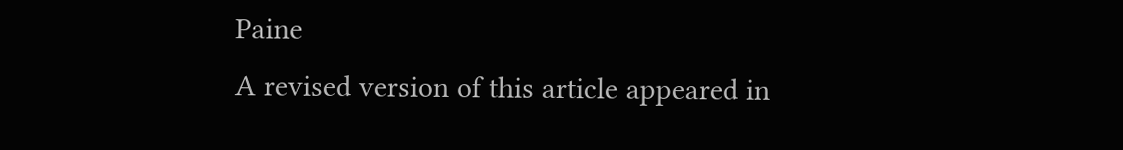Paine
A revised version of this article appeared in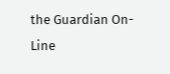the Guardian On-Line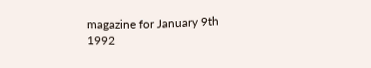magazine for January 9th 1992